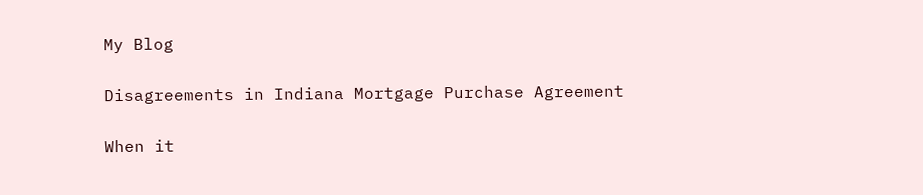My Blog

Disagreements in Indiana Mortgage Purchase Agreement

When it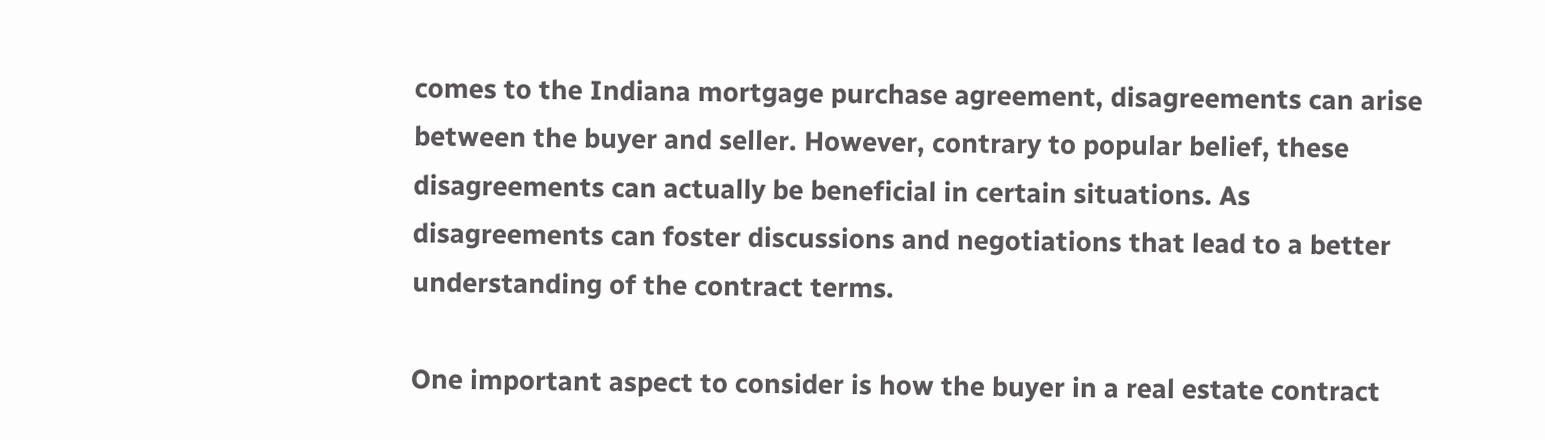comes to the Indiana mortgage purchase agreement, disagreements can arise between the buyer and seller. However, contrary to popular belief, these disagreements can actually be beneficial in certain situations. As disagreements can foster discussions and negotiations that lead to a better understanding of the contract terms.

One important aspect to consider is how the buyer in a real estate contract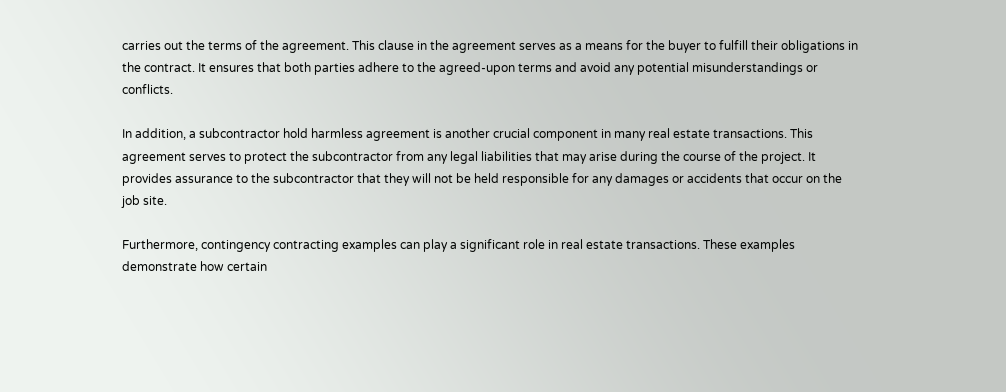carries out the terms of the agreement. This clause in the agreement serves as a means for the buyer to fulfill their obligations in the contract. It ensures that both parties adhere to the agreed-upon terms and avoid any potential misunderstandings or conflicts.

In addition, a subcontractor hold harmless agreement is another crucial component in many real estate transactions. This agreement serves to protect the subcontractor from any legal liabilities that may arise during the course of the project. It provides assurance to the subcontractor that they will not be held responsible for any damages or accidents that occur on the job site.

Furthermore, contingency contracting examples can play a significant role in real estate transactions. These examples demonstrate how certain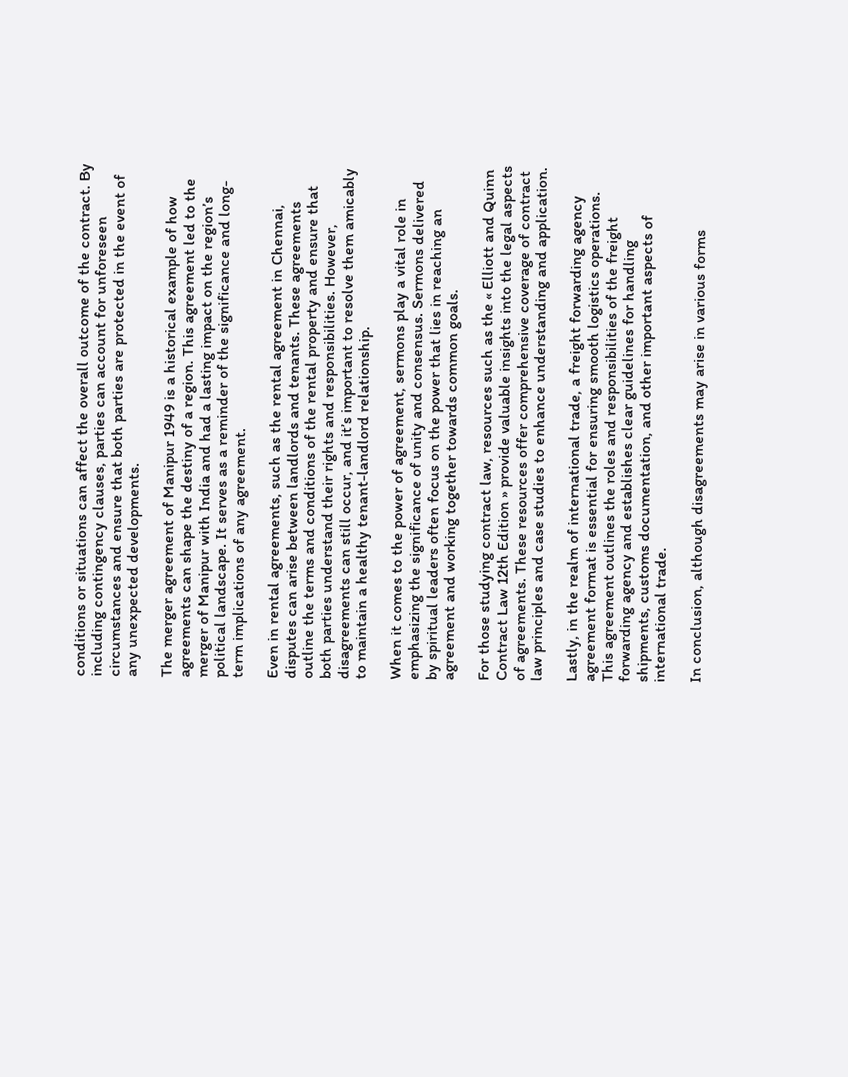conditions or situations can affect the overall outcome of the contract. By including contingency clauses, parties can account for unforeseen circumstances and ensure that both parties are protected in the event of any unexpected developments.

The merger agreement of Manipur 1949 is a historical example of how agreements can shape the destiny of a region. This agreement led to the merger of Manipur with India and had a lasting impact on the region’s political landscape. It serves as a reminder of the significance and long-term implications of any agreement.

Even in rental agreements, such as the rental agreement in Chennai, disputes can arise between landlords and tenants. These agreements outline the terms and conditions of the rental property and ensure that both parties understand their rights and responsibilities. However, disagreements can still occur, and it’s important to resolve them amicably to maintain a healthy tenant-landlord relationship.

When it comes to the power of agreement, sermons play a vital role in emphasizing the significance of unity and consensus. Sermons delivered by spiritual leaders often focus on the power that lies in reaching an agreement and working together towards common goals.

For those studying contract law, resources such as the « Elliott and Quinn Contract Law 12th Edition » provide valuable insights into the legal aspects of agreements. These resources offer comprehensive coverage of contract law principles and case studies to enhance understanding and application.

Lastly, in the realm of international trade, a freight forwarding agency agreement format is essential for ensuring smooth logistics operations. This agreement outlines the roles and responsibilities of the freight forwarding agency and establishes clear guidelines for handling shipments, customs documentation, and other important aspects of international trade.

In conclusion, although disagreements may arise in various forms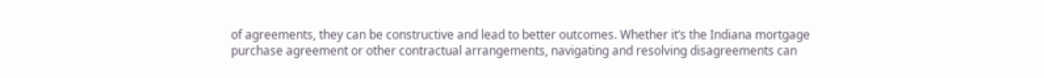of agreements, they can be constructive and lead to better outcomes. Whether it’s the Indiana mortgage purchase agreement or other contractual arrangements, navigating and resolving disagreements can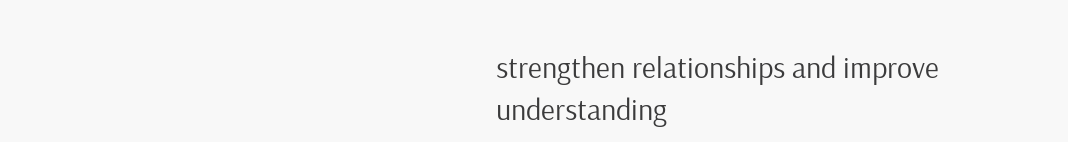strengthen relationships and improve understanding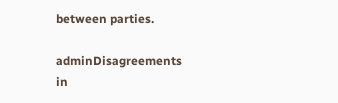between parties.

adminDisagreements in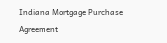Indiana Mortgage Purchase Agreement